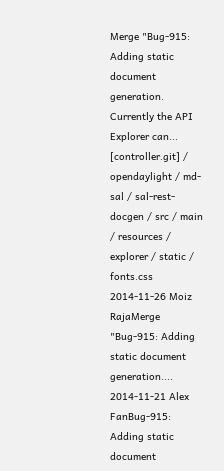Merge "Bug-915: Adding static document generation. Currently the API Explorer can...
[controller.git] / opendaylight / md-sal / sal-rest-docgen / src / main / resources / explorer / static / fonts.css
2014-11-26 Moiz RajaMerge "Bug-915: Adding static document generation....
2014-11-21 Alex FanBug-915: Adding static document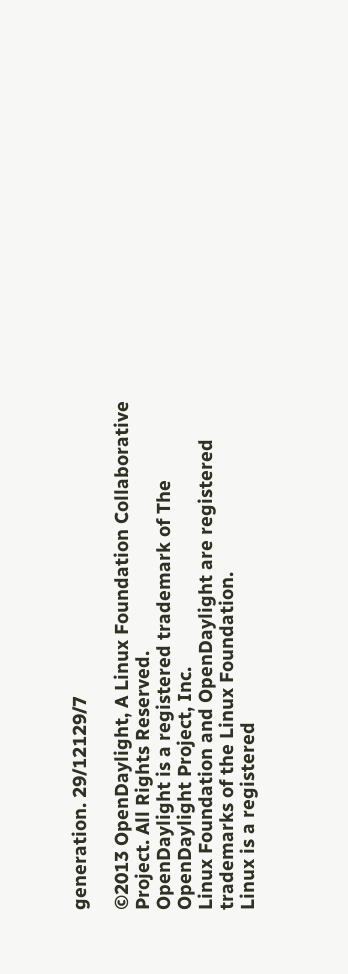generation. 29/12129/7

©2013 OpenDaylight, A Linux Foundation Collaborative Project. All Rights Reserved.
OpenDaylight is a registered trademark of The OpenDaylight Project, Inc.
Linux Foundation and OpenDaylight are registered trademarks of the Linux Foundation.
Linux is a registered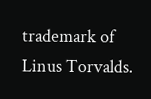trademark of Linus Torvalds.